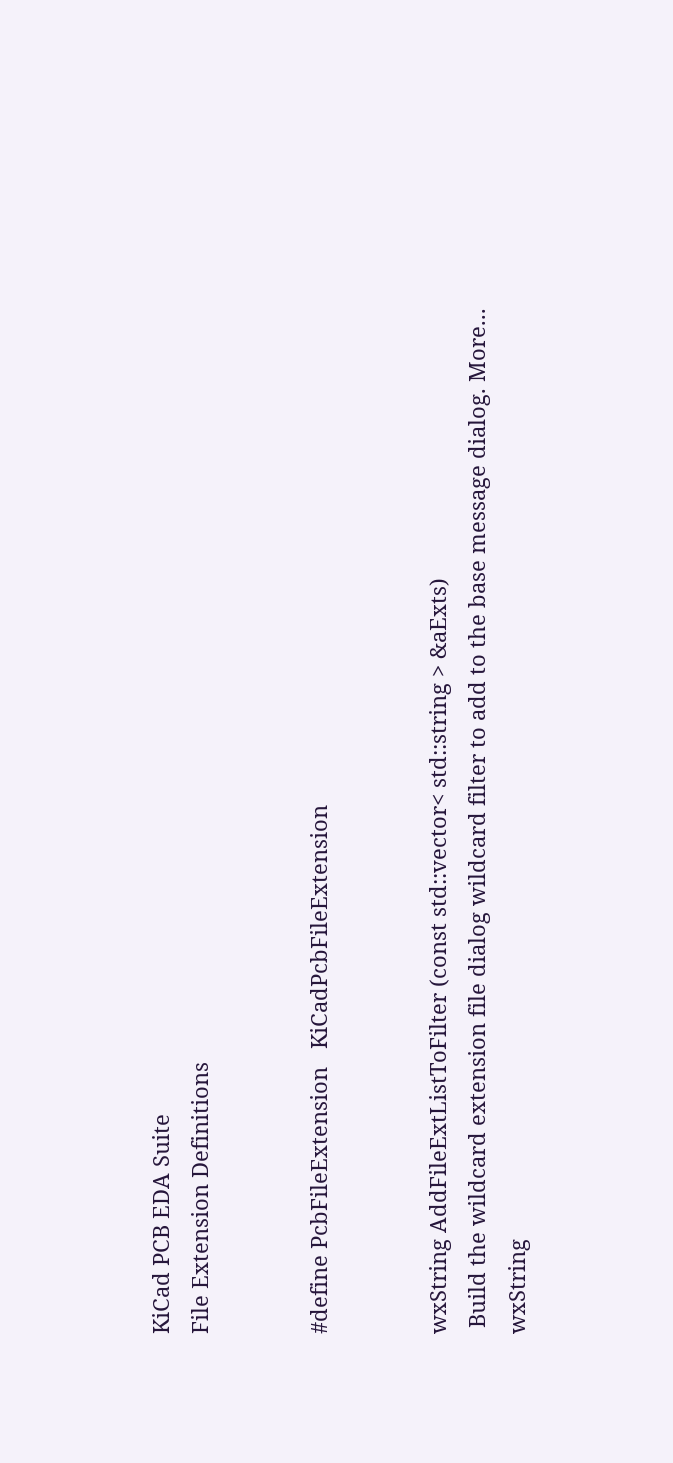KiCad PCB EDA Suite
File Extension Definitions


#define PcbFileExtension   KiCadPcbFileExtension


wxString AddFileExtListToFilter (const std::vector< std::string > &aExts)
 Build the wildcard extension file dialog wildcard filter to add to the base message dialog. More...
wxString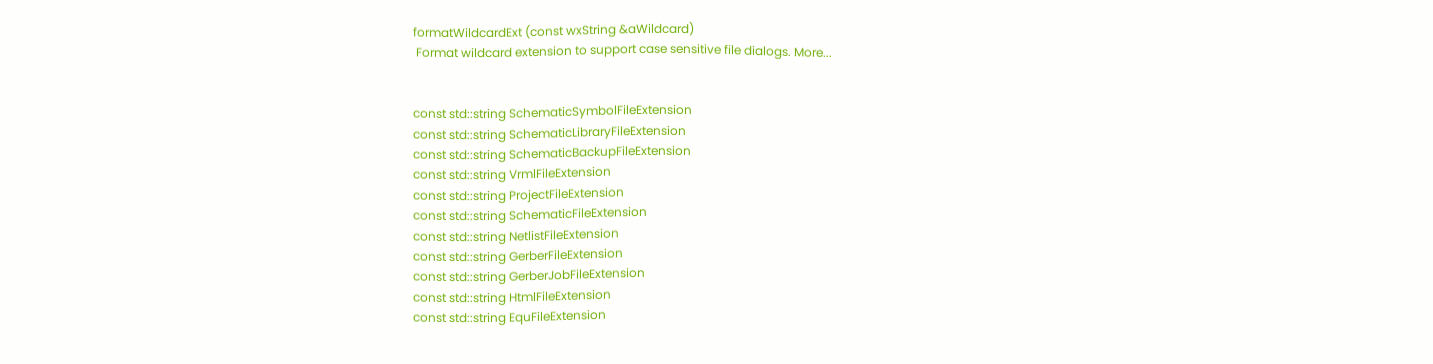formatWildcardExt (const wxString &aWildcard)
 Format wildcard extension to support case sensitive file dialogs. More...


const std::string SchematicSymbolFileExtension
const std::string SchematicLibraryFileExtension
const std::string SchematicBackupFileExtension
const std::string VrmlFileExtension
const std::string ProjectFileExtension
const std::string SchematicFileExtension
const std::string NetlistFileExtension
const std::string GerberFileExtension
const std::string GerberJobFileExtension
const std::string HtmlFileExtension
const std::string EquFileExtension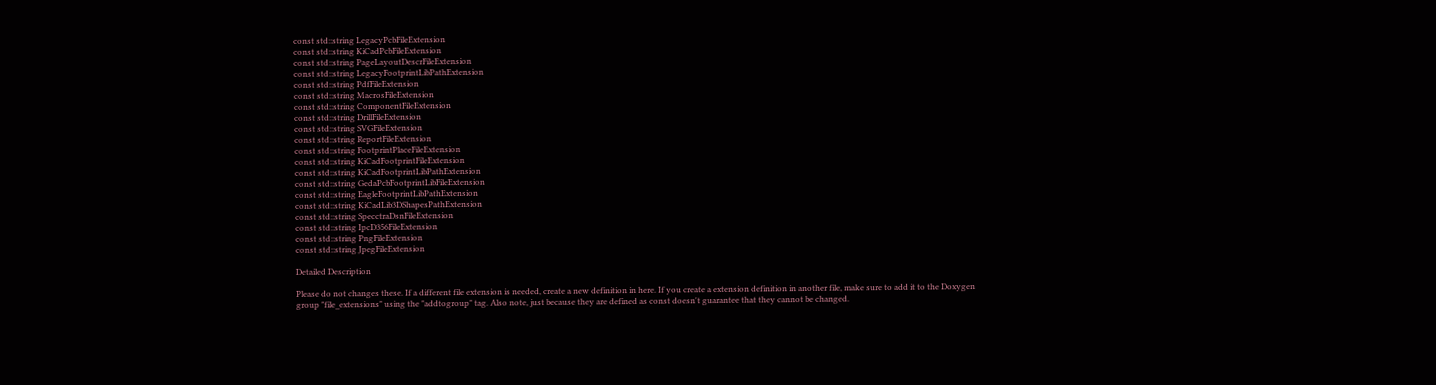const std::string LegacyPcbFileExtension
const std::string KiCadPcbFileExtension
const std::string PageLayoutDescrFileExtension
const std::string LegacyFootprintLibPathExtension
const std::string PdfFileExtension
const std::string MacrosFileExtension
const std::string ComponentFileExtension
const std::string DrillFileExtension
const std::string SVGFileExtension
const std::string ReportFileExtension
const std::string FootprintPlaceFileExtension
const std::string KiCadFootprintFileExtension
const std::string KiCadFootprintLibPathExtension
const std::string GedaPcbFootprintLibFileExtension
const std::string EagleFootprintLibPathExtension
const std::string KiCadLib3DShapesPathExtension
const std::string SpecctraDsnFileExtension
const std::string IpcD356FileExtension
const std::string PngFileExtension
const std::string JpegFileExtension

Detailed Description

Please do not changes these. If a different file extension is needed, create a new definition in here. If you create a extension definition in another file, make sure to add it to the Doxygen group "file_extensions" using the "addtogroup" tag. Also note, just because they are defined as const doesn't guarantee that they cannot be changed.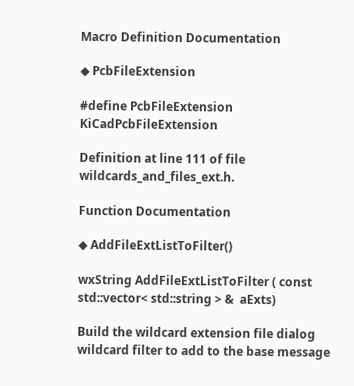Macro Definition Documentation

◆ PcbFileExtension

#define PcbFileExtension   KiCadPcbFileExtension

Definition at line 111 of file wildcards_and_files_ext.h.

Function Documentation

◆ AddFileExtListToFilter()

wxString AddFileExtListToFilter ( const std::vector< std::string > &  aExts)

Build the wildcard extension file dialog wildcard filter to add to the base message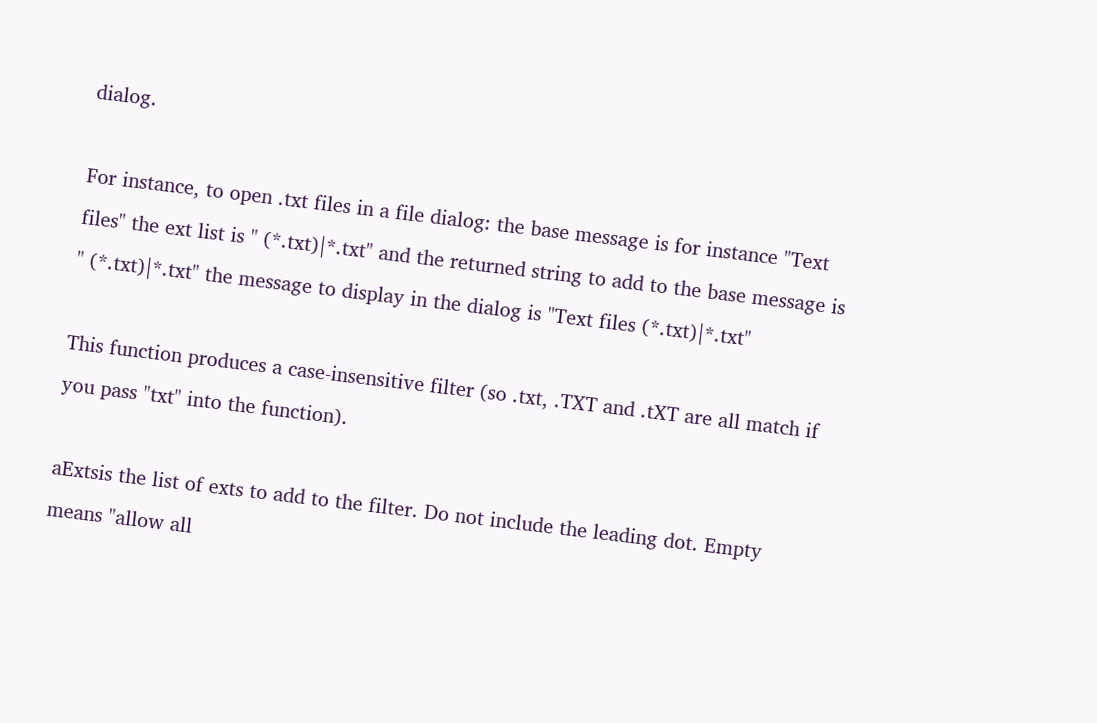dialog.

For instance, to open .txt files in a file dialog: the base message is for instance "Text files" the ext list is " (*.txt)|*.txt" and the returned string to add to the base message is " (*.txt)|*.txt" the message to display in the dialog is "Text files (*.txt)|*.txt"

This function produces a case-insensitive filter (so .txt, .TXT and .tXT are all match if you pass "txt" into the function).

aExtsis the list of exts to add to the filter. Do not include the leading dot. Empty means "allow all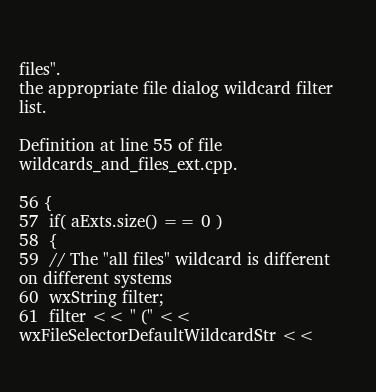files".
the appropriate file dialog wildcard filter list.

Definition at line 55 of file wildcards_and_files_ext.cpp.

56 {
57  if( aExts.size() == 0 )
58  {
59  // The "all files" wildcard is different on different systems
60  wxString filter;
61  filter << " (" << wxFileSelectorDefaultWildcardStr <<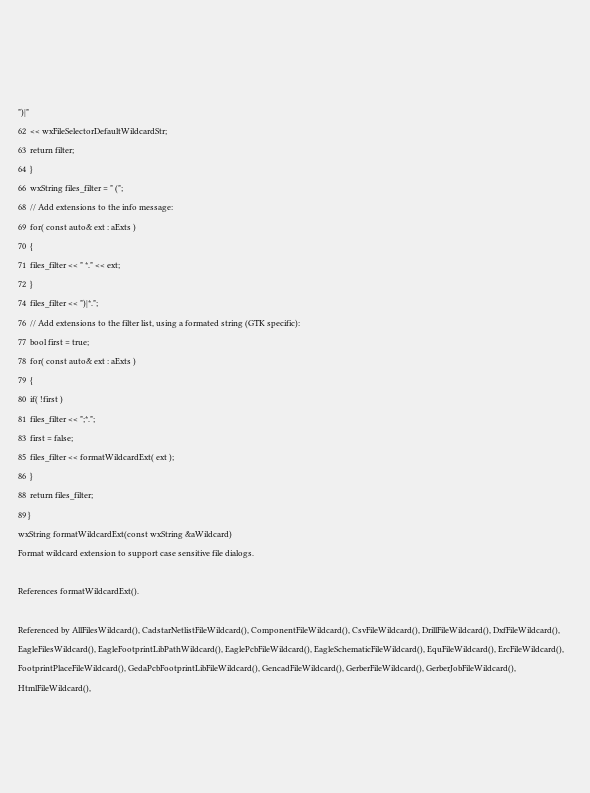")|"
62  << wxFileSelectorDefaultWildcardStr;
63  return filter;
64  }
66  wxString files_filter = " (";
68  // Add extensions to the info message:
69  for( const auto& ext : aExts )
70  {
71  files_filter << " *." << ext;
72  }
74  files_filter << ")|*.";
76  // Add extensions to the filter list, using a formated string (GTK specific):
77  bool first = true;
78  for( const auto& ext : aExts )
79  {
80  if( !first )
81  files_filter << ";*.";
83  first = false;
85  files_filter << formatWildcardExt( ext );
86  }
88  return files_filter;
89 }
wxString formatWildcardExt(const wxString &aWildcard)
Format wildcard extension to support case sensitive file dialogs.

References formatWildcardExt().

Referenced by AllFilesWildcard(), CadstarNetlistFileWildcard(), ComponentFileWildcard(), CsvFileWildcard(), DrillFileWildcard(), DxfFileWildcard(), EagleFilesWildcard(), EagleFootprintLibPathWildcard(), EaglePcbFileWildcard(), EagleSchematicFileWildcard(), EquFileWildcard(), ErcFileWildcard(), FootprintPlaceFileWildcard(), GedaPcbFootprintLibFileWildcard(), GencadFileWildcard(), GerberFileWildcard(), GerberJobFileWildcard(), HtmlFileWildcard(),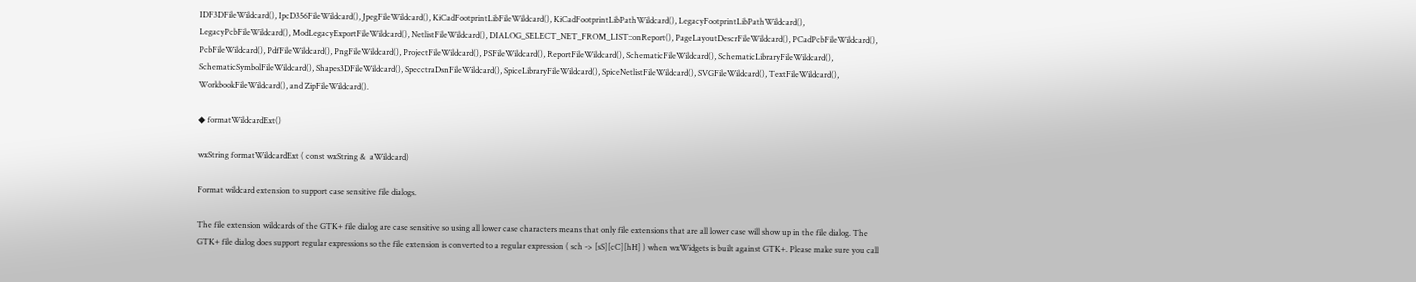IDF3DFileWildcard(), IpcD356FileWildcard(), JpegFileWildcard(), KiCadFootprintLibFileWildcard(), KiCadFootprintLibPathWildcard(), LegacyFootprintLibPathWildcard(), LegacyPcbFileWildcard(), ModLegacyExportFileWildcard(), NetlistFileWildcard(), DIALOG_SELECT_NET_FROM_LIST::onReport(), PageLayoutDescrFileWildcard(), PCadPcbFileWildcard(), PcbFileWildcard(), PdfFileWildcard(), PngFileWildcard(), ProjectFileWildcard(), PSFileWildcard(), ReportFileWildcard(), SchematicFileWildcard(), SchematicLibraryFileWildcard(), SchematicSymbolFileWildcard(), Shapes3DFileWildcard(), SpecctraDsnFileWildcard(), SpiceLibraryFileWildcard(), SpiceNetlistFileWildcard(), SVGFileWildcard(), TextFileWildcard(), WorkbookFileWildcard(), and ZipFileWildcard().

◆ formatWildcardExt()

wxString formatWildcardExt ( const wxString &  aWildcard)

Format wildcard extension to support case sensitive file dialogs.

The file extension wildcards of the GTK+ file dialog are case sensitive so using all lower case characters means that only file extensions that are all lower case will show up in the file dialog. The GTK+ file dialog does support regular expressions so the file extension is converted to a regular expression ( sch -> [sS][cC][hH] ) when wxWidgets is built against GTK+. Please make sure you call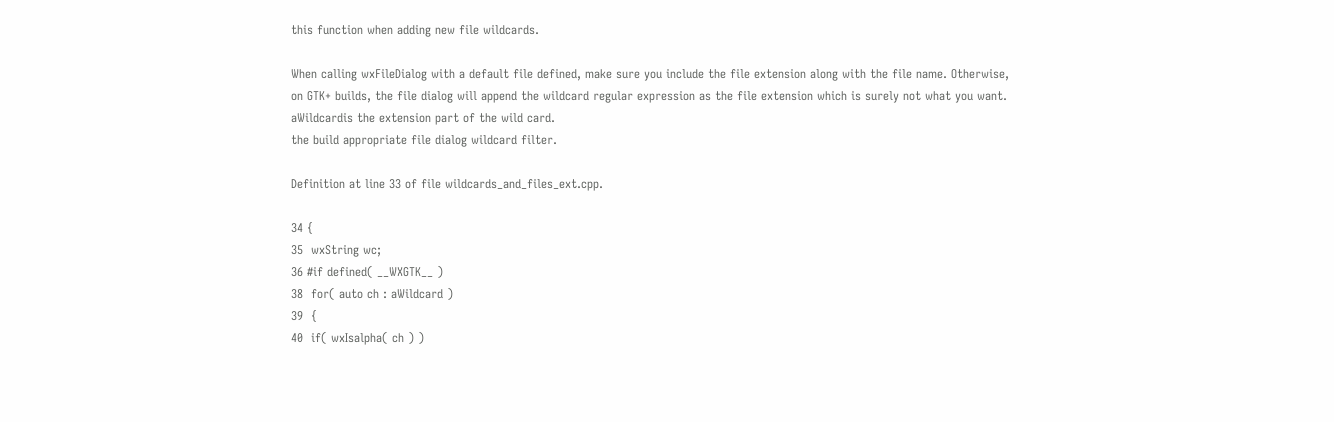this function when adding new file wildcards.

When calling wxFileDialog with a default file defined, make sure you include the file extension along with the file name. Otherwise, on GTK+ builds, the file dialog will append the wildcard regular expression as the file extension which is surely not what you want.
aWildcardis the extension part of the wild card.
the build appropriate file dialog wildcard filter.

Definition at line 33 of file wildcards_and_files_ext.cpp.

34 {
35  wxString wc;
36 #if defined( __WXGTK__ )
38  for( auto ch : aWildcard )
39  {
40  if( wxIsalpha( ch ) )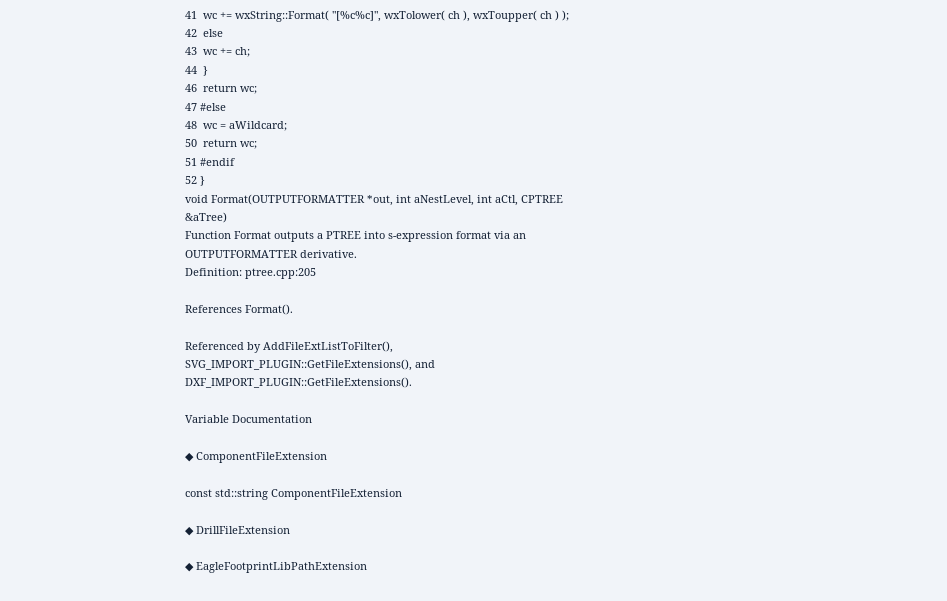41  wc += wxString::Format( "[%c%c]", wxTolower( ch ), wxToupper( ch ) );
42  else
43  wc += ch;
44  }
46  return wc;
47 #else
48  wc = aWildcard;
50  return wc;
51 #endif
52 }
void Format(OUTPUTFORMATTER *out, int aNestLevel, int aCtl, CPTREE &aTree)
Function Format outputs a PTREE into s-expression format via an OUTPUTFORMATTER derivative.
Definition: ptree.cpp:205

References Format().

Referenced by AddFileExtListToFilter(), SVG_IMPORT_PLUGIN::GetFileExtensions(), and DXF_IMPORT_PLUGIN::GetFileExtensions().

Variable Documentation

◆ ComponentFileExtension

const std::string ComponentFileExtension

◆ DrillFileExtension

◆ EagleFootprintLibPathExtension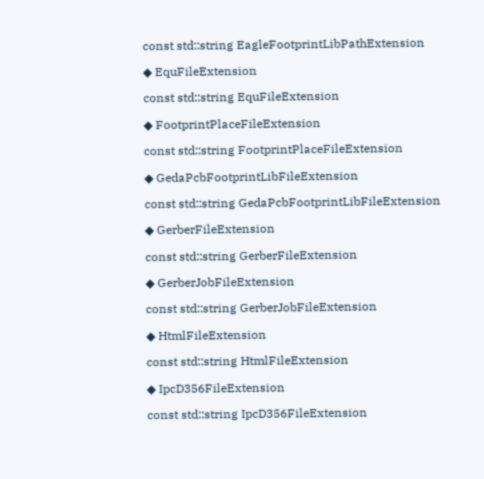const std::string EagleFootprintLibPathExtension

◆ EquFileExtension

const std::string EquFileExtension

◆ FootprintPlaceFileExtension

const std::string FootprintPlaceFileExtension

◆ GedaPcbFootprintLibFileExtension

const std::string GedaPcbFootprintLibFileExtension

◆ GerberFileExtension

const std::string GerberFileExtension

◆ GerberJobFileExtension

const std::string GerberJobFileExtension

◆ HtmlFileExtension

const std::string HtmlFileExtension

◆ IpcD356FileExtension

const std::string IpcD356FileExtension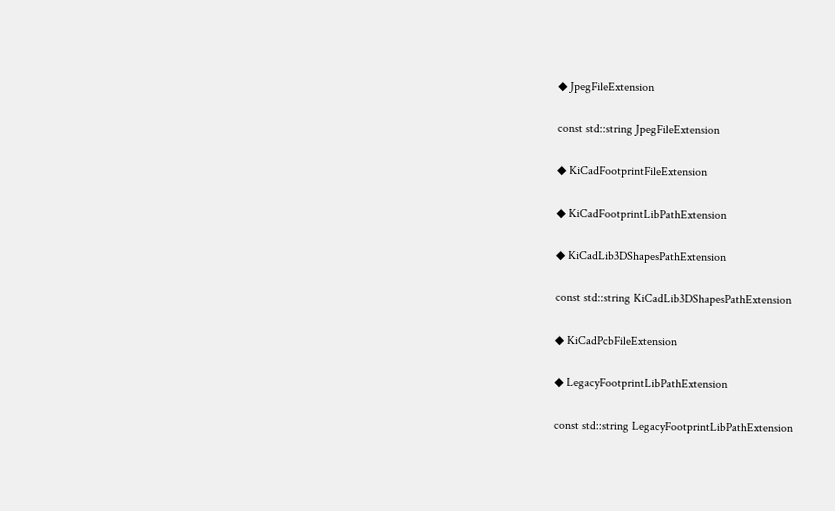◆ JpegFileExtension

const std::string JpegFileExtension

◆ KiCadFootprintFileExtension

◆ KiCadFootprintLibPathExtension

◆ KiCadLib3DShapesPathExtension

const std::string KiCadLib3DShapesPathExtension

◆ KiCadPcbFileExtension

◆ LegacyFootprintLibPathExtension

const std::string LegacyFootprintLibPathExtension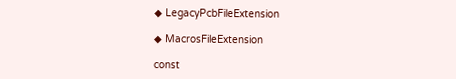◆ LegacyPcbFileExtension

◆ MacrosFileExtension

const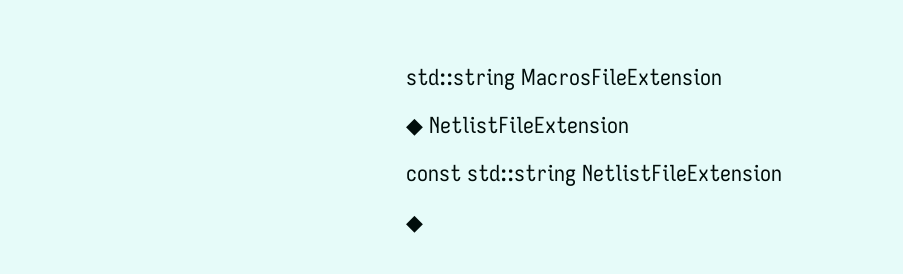std::string MacrosFileExtension

◆ NetlistFileExtension

const std::string NetlistFileExtension

◆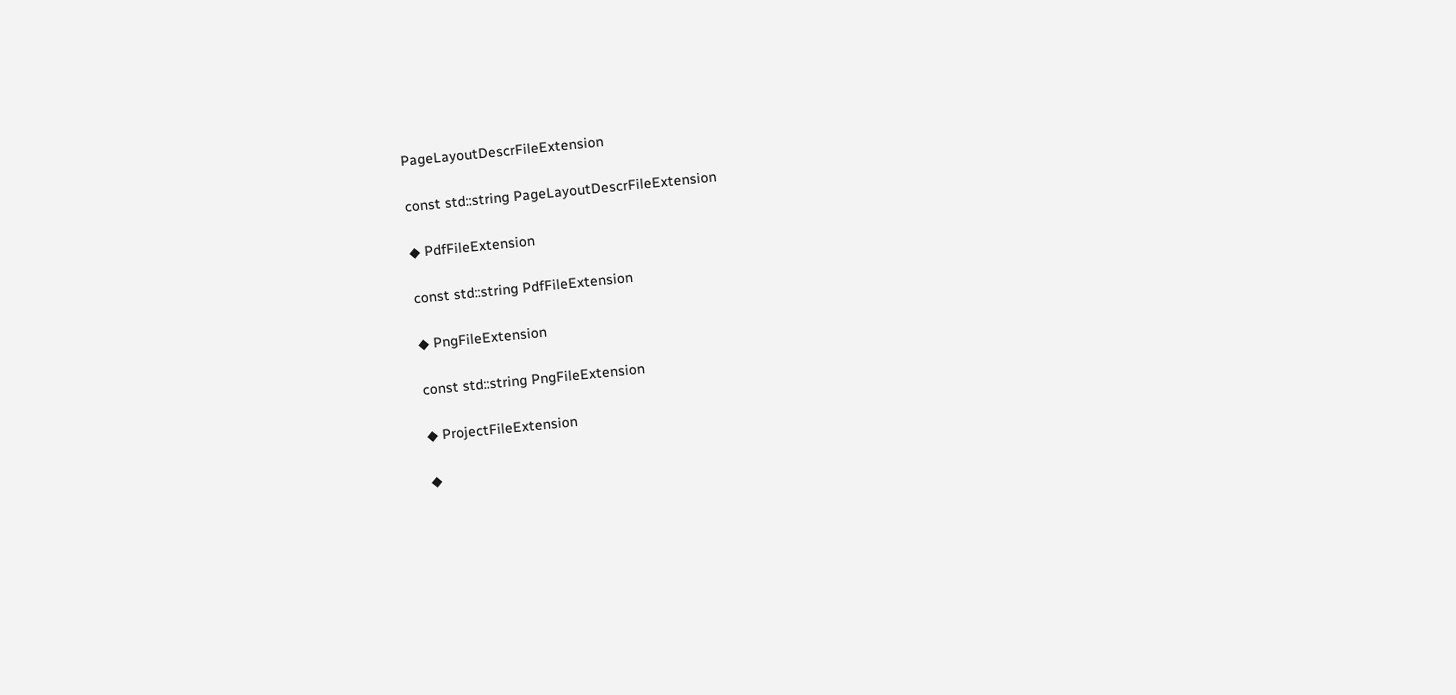PageLayoutDescrFileExtension

const std::string PageLayoutDescrFileExtension

◆ PdfFileExtension

const std::string PdfFileExtension

◆ PngFileExtension

const std::string PngFileExtension

◆ ProjectFileExtension

◆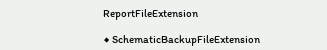ReportFileExtension

◆ SchematicBackupFileExtension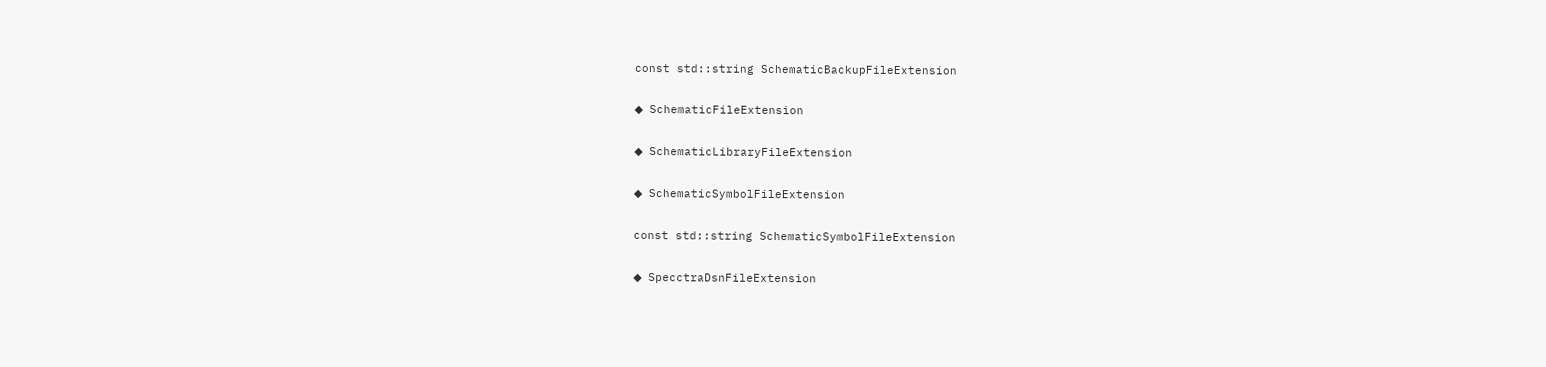const std::string SchematicBackupFileExtension

◆ SchematicFileExtension

◆ SchematicLibraryFileExtension

◆ SchematicSymbolFileExtension

const std::string SchematicSymbolFileExtension

◆ SpecctraDsnFileExtension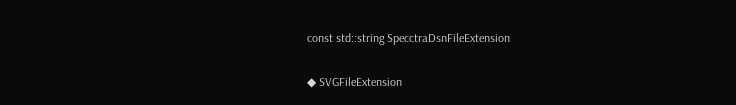const std::string SpecctraDsnFileExtension

◆ SVGFileExtension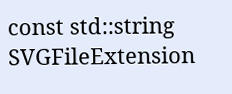const std::string SVGFileExtension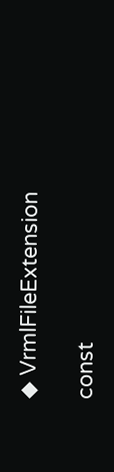◆ VrmlFileExtension

const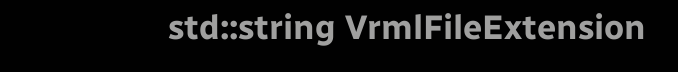std::string VrmlFileExtension